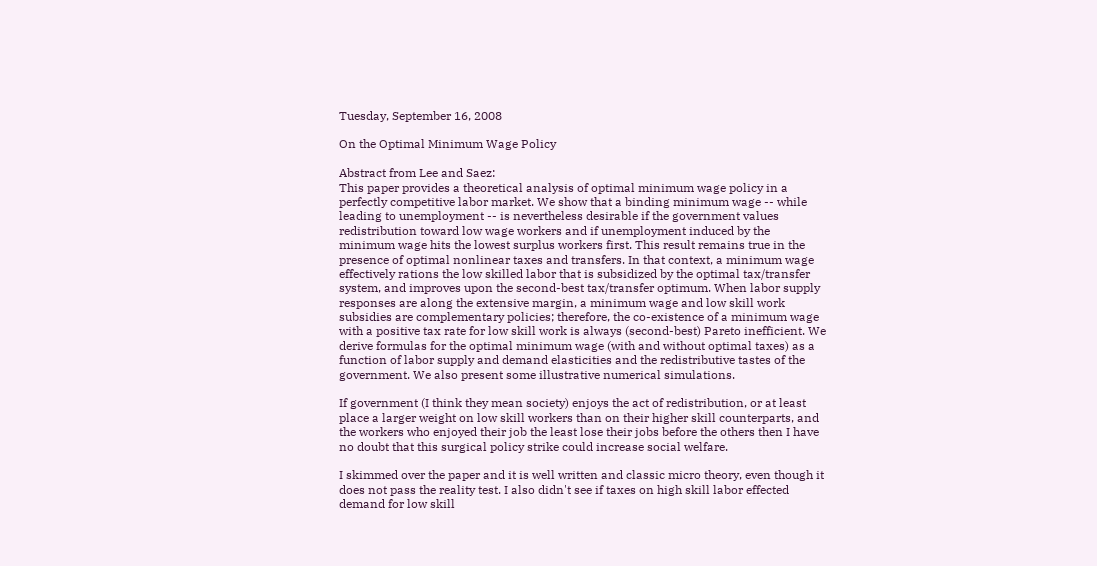Tuesday, September 16, 2008

On the Optimal Minimum Wage Policy

Abstract from Lee and Saez:
This paper provides a theoretical analysis of optimal minimum wage policy in a perfectly competitive labor market. We show that a binding minimum wage -- while leading to unemployment -- is nevertheless desirable if the government values redistribution toward low wage workers and if unemployment induced by the minimum wage hits the lowest surplus workers first. This result remains true in the presence of optimal nonlinear taxes and transfers. In that context, a minimum wage effectively rations the low skilled labor that is subsidized by the optimal tax/transfer system, and improves upon the second-best tax/transfer optimum. When labor supply responses are along the extensive margin, a minimum wage and low skill work subsidies are complementary policies; therefore, the co-existence of a minimum wage with a positive tax rate for low skill work is always (second-best) Pareto inefficient. We derive formulas for the optimal minimum wage (with and without optimal taxes) as a function of labor supply and demand elasticities and the redistributive tastes of the government. We also present some illustrative numerical simulations.

If government (I think they mean society) enjoys the act of redistribution, or at least place a larger weight on low skill workers than on their higher skill counterparts, and the workers who enjoyed their job the least lose their jobs before the others then I have no doubt that this surgical policy strike could increase social welfare.

I skimmed over the paper and it is well written and classic micro theory, even though it does not pass the reality test. I also didn't see if taxes on high skill labor effected demand for low skill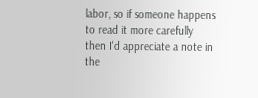labor, so if someone happens to read it more carefully then I'd appreciate a note in the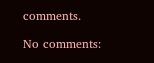comments.

No comments: